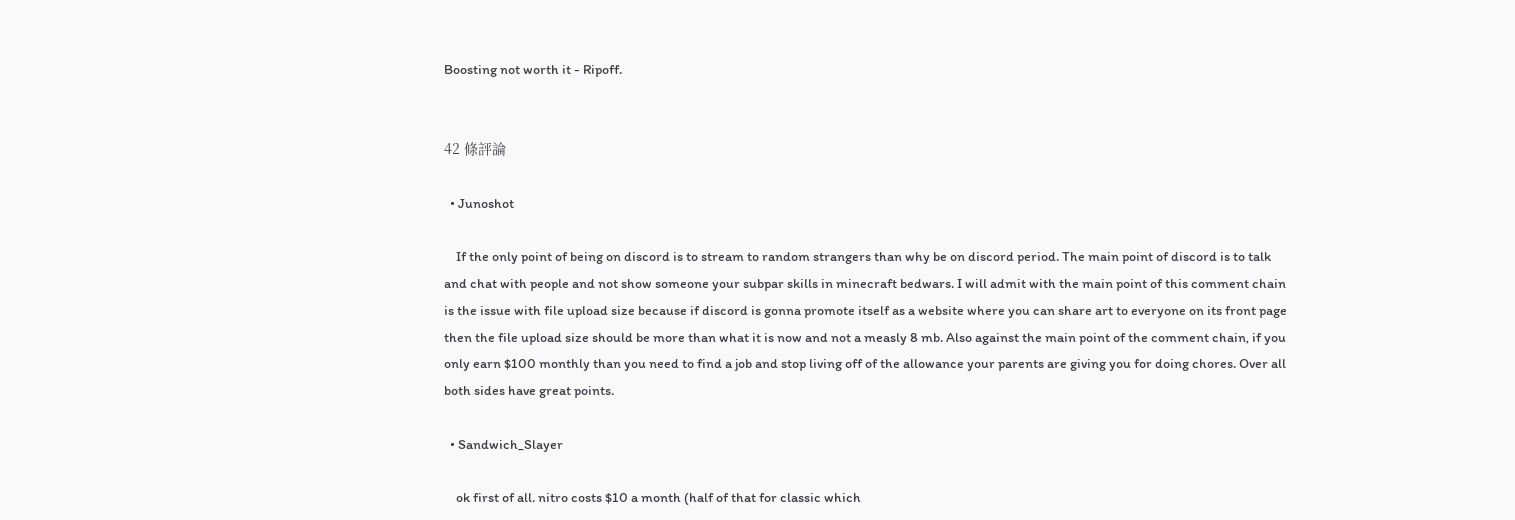Boosting not worth it - Ripoff.


42 條評論

  • Junoshot

    If the only point of being on discord is to stream to random strangers than why be on discord period. The main point of discord is to talk and chat with people and not show someone your subpar skills in minecraft bedwars. I will admit with the main point of this comment chain is the issue with file upload size because if discord is gonna promote itself as a website where you can share art to everyone on its front page then the file upload size should be more than what it is now and not a measly 8 mb. Also against the main point of the comment chain, if you only earn $100 monthly than you need to find a job and stop living off of the allowance your parents are giving you for doing chores. Over all both sides have great points.

  • Sandwich_Slayer

    ok first of all. nitro costs $10 a month (half of that for classic which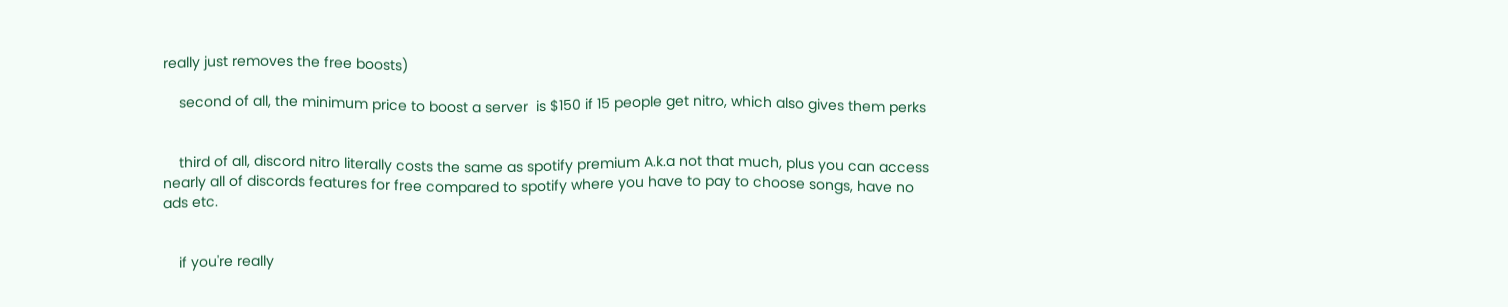really just removes the free boosts)

    second of all, the minimum price to boost a server  is $150 if 15 people get nitro, which also gives them perks


    third of all, discord nitro literally costs the same as spotify premium A.k.a not that much, plus you can access nearly all of discords features for free compared to spotify where you have to pay to choose songs, have no ads etc.


    if you're really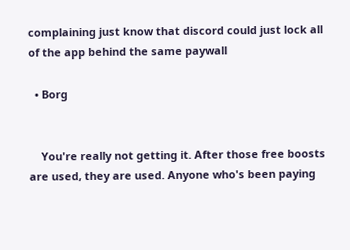complaining just know that discord could just lock all of the app behind the same paywall

  • Borg


    You're really not getting it. After those free boosts are used, they are used. Anyone who's been paying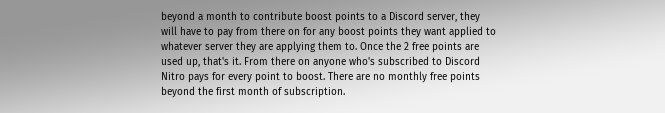beyond a month to contribute boost points to a Discord server, they will have to pay from there on for any boost points they want applied to whatever server they are applying them to. Once the 2 free points are used up, that's it. From there on anyone who's subscribed to Discord Nitro pays for every point to boost. There are no monthly free points beyond the first month of subscription.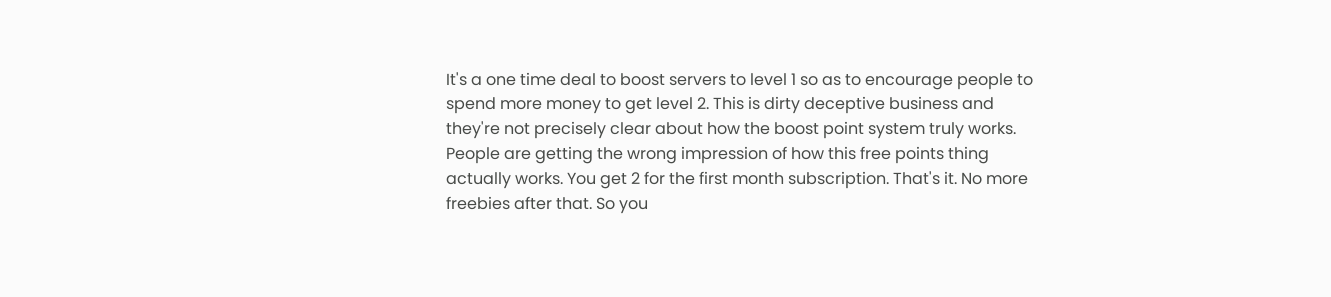It's a one time deal to boost servers to level 1 so as to encourage people to spend more money to get level 2. This is dirty deceptive business and they're not precisely clear about how the boost point system truly works. People are getting the wrong impression of how this free points thing actually works. You get 2 for the first month subscription. That's it. No more freebies after that. So you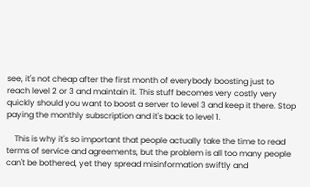see, it's not cheap after the first month of everybody boosting just to reach level 2 or 3 and maintain it. This stuff becomes very costly very quickly should you want to boost a server to level 3 and keep it there. Stop paying the monthly subscription and it's back to level 1.

    This is why it's so important that people actually take the time to read terms of service and agreements, but the problem is all too many people can't be bothered, yet they spread misinformation swiftly and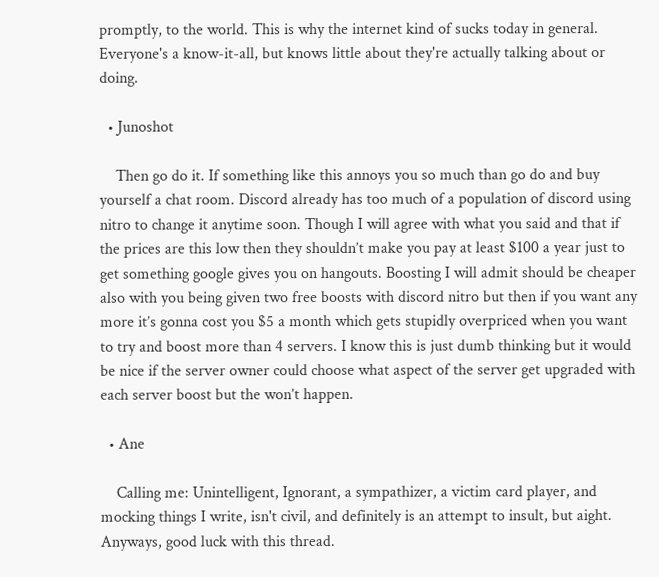promptly, to the world. This is why the internet kind of sucks today in general. Everyone's a know-it-all, but knows little about they're actually talking about or doing.

  • Junoshot

    Then go do it. If something like this annoys you so much than go do and buy yourself a chat room. Discord already has too much of a population of discord using nitro to change it anytime soon. Though I will agree with what you said and that if the prices are this low then they shouldn’t make you pay at least $100 a year just to get something google gives you on hangouts. Boosting I will admit should be cheaper also with you being given two free boosts with discord nitro but then if you want any more it’s gonna cost you $5 a month which gets stupidly overpriced when you want to try and boost more than 4 servers. I know this is just dumb thinking but it would be nice if the server owner could choose what aspect of the server get upgraded with each server boost but the won’t happen.

  • Ane

    Calling me: Unintelligent, Ignorant, a sympathizer, a victim card player, and mocking things I write, isn't civil, and definitely is an attempt to insult, but aight. Anyways, good luck with this thread.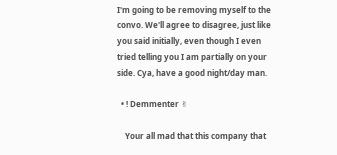I'm going to be removing myself to the convo. We'll agree to disagree, just like you said initially, even though I even tried telling you I am partially on your side. Cya, have a good night/day man.

  • ! Demmenter ✌

    Your all mad that this company that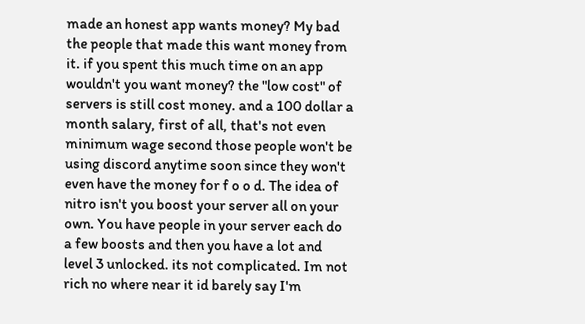made an honest app wants money? My bad the people that made this want money from it. if you spent this much time on an app wouldn't you want money? the "low cost" of servers is still cost money. and a 100 dollar a month salary, first of all, that's not even minimum wage second those people won't be using discord anytime soon since they won't even have the money for f o o d. The idea of nitro isn't you boost your server all on your own. You have people in your server each do a few boosts and then you have a lot and level 3 unlocked. its not complicated. Im not rich no where near it id barely say I'm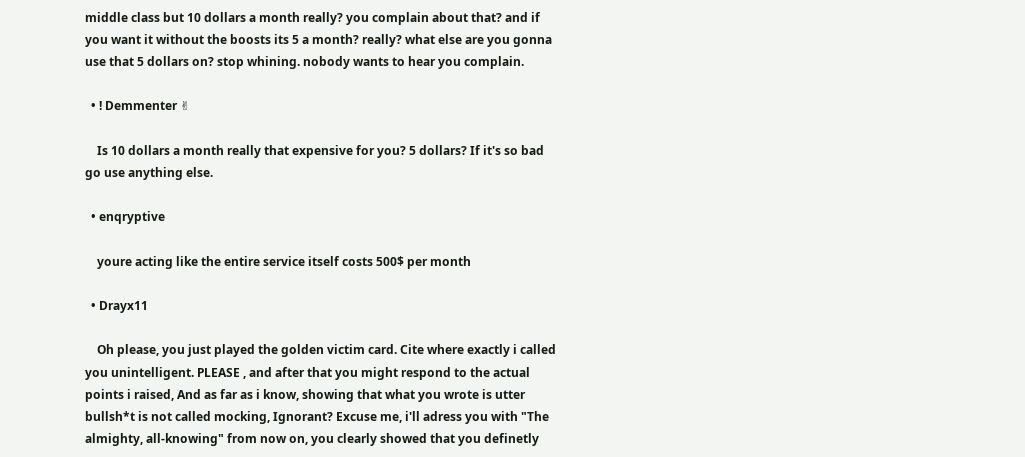middle class but 10 dollars a month really? you complain about that? and if you want it without the boosts its 5 a month? really? what else are you gonna use that 5 dollars on? stop whining. nobody wants to hear you complain.

  • ! Demmenter ✌

    Is 10 dollars a month really that expensive for you? 5 dollars? If it's so bad go use anything else.

  • enqryptive

    youre acting like the entire service itself costs 500$ per month

  • Drayx11

    Oh please, you just played the golden victim card. Cite where exactly i called you unintelligent. PLEASE , and after that you might respond to the actual points i raised, And as far as i know, showing that what you wrote is utter bullsh*t is not called mocking, Ignorant? Excuse me, i'll adress you with "The almighty, all-knowing" from now on, you clearly showed that you definetly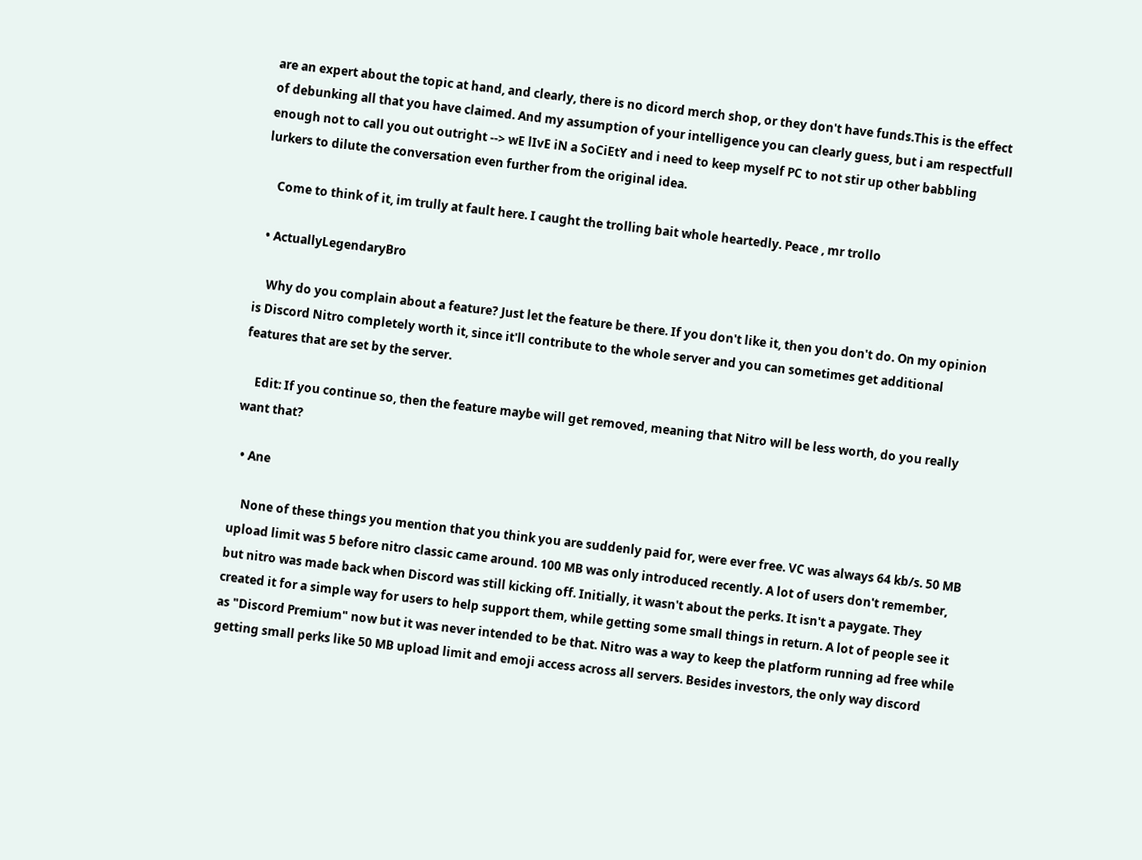are an expert about the topic at hand, and clearly, there is no dicord merch shop, or they don't have funds.This is the effect of debunking all that you have claimed. And my assumption of your intelligence you can clearly guess, but i am respectfull enough not to call you out outright --> wE lIvE iN a SoCiEtY and i need to keep myself PC to not stir up other babbling lurkers to dilute the conversation even further from the original idea.

    Come to think of it, im trully at fault here. I caught the trolling bait whole heartedly. Peace , mr trollo

  • ActuallyLegendaryBro

    Why do you complain about a feature? Just let the feature be there. If you don't like it, then you don't do. On my opinion is Discord Nitro completely worth it, since it'll contribute to the whole server and you can sometimes get additional features that are set by the server.

    Edit: If you continue so, then the feature maybe will get removed, meaning that Nitro will be less worth, do you really want that?

  • Ane

    None of these things you mention that you think you are suddenly paid for, were ever free. VC was always 64 kb/s. 50 MB upload limit was 5 before nitro classic came around. 100 MB was only introduced recently. A lot of users don't remember, but nitro was made back when Discord was still kicking off. Initially, it wasn't about the perks. It isn't a paygate. They created it for a simple way for users to help support them, while getting some small things in return. A lot of people see it as "Discord Premium" now but it was never intended to be that. Nitro was a way to keep the platform running ad free while getting small perks like 50 MB upload limit and emoji access across all servers. Besides investors, the only way discord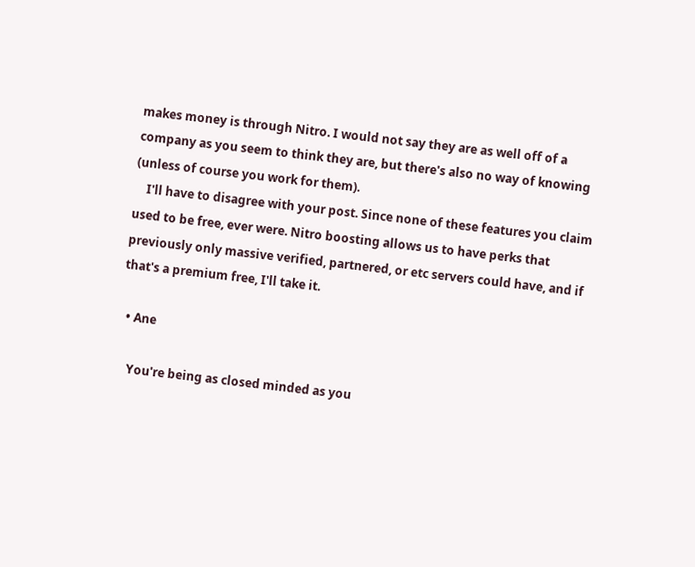makes money is through Nitro. I would not say they are as well off of a company as you seem to think they are, but there's also no way of knowing (unless of course you work for them).
    I'll have to disagree with your post. Since none of these features you claim used to be free, ever were. Nitro boosting allows us to have perks that previously only massive verified, partnered, or etc servers could have, and if that's a premium free, I'll take it.

  • Ane

    You're being as closed minded as you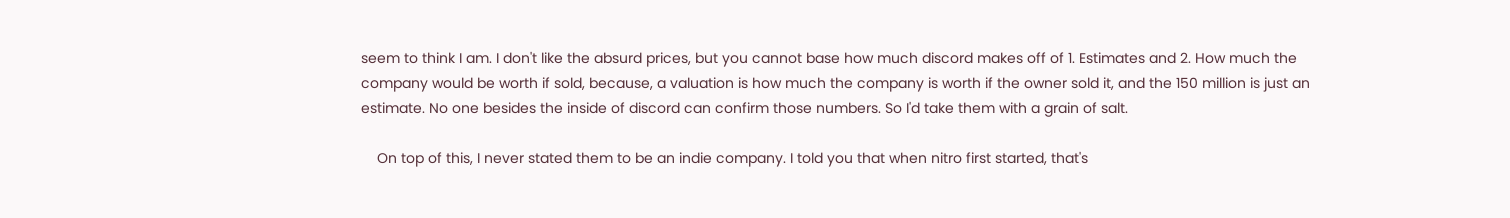seem to think I am. I don't like the absurd prices, but you cannot base how much discord makes off of 1. Estimates and 2. How much the company would be worth if sold, because, a valuation is how much the company is worth if the owner sold it, and the 150 million is just an estimate. No one besides the inside of discord can confirm those numbers. So I'd take them with a grain of salt.

    On top of this, I never stated them to be an indie company. I told you that when nitro first started, that's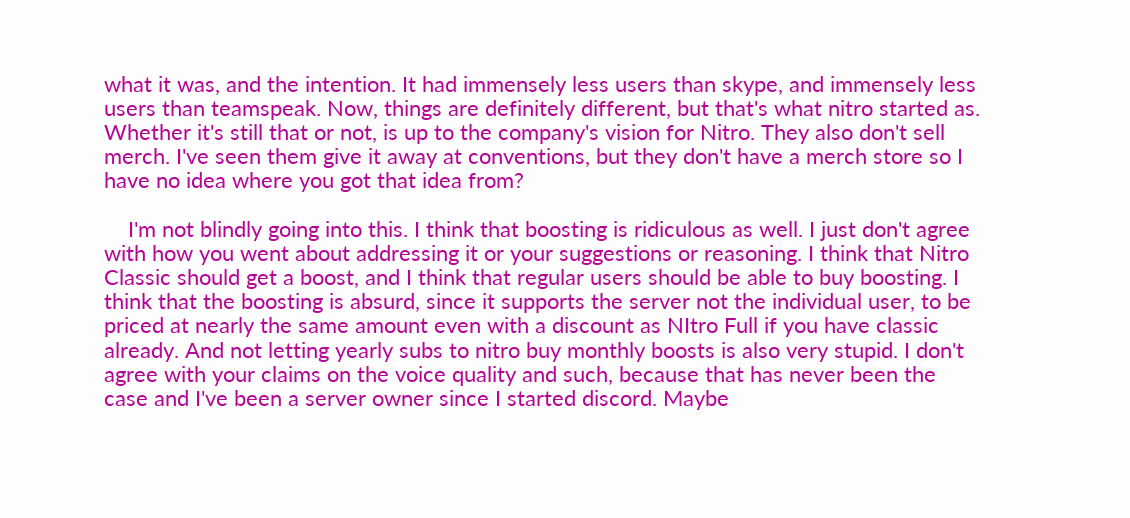what it was, and the intention. It had immensely less users than skype, and immensely less users than teamspeak. Now, things are definitely different, but that's what nitro started as. Whether it's still that or not, is up to the company's vision for Nitro. They also don't sell merch. I've seen them give it away at conventions, but they don't have a merch store so I have no idea where you got that idea from?

    I'm not blindly going into this. I think that boosting is ridiculous as well. I just don't agree with how you went about addressing it or your suggestions or reasoning. I think that Nitro Classic should get a boost, and I think that regular users should be able to buy boosting. I think that the boosting is absurd, since it supports the server not the individual user, to be priced at nearly the same amount even with a discount as NItro Full if you have classic already. And not letting yearly subs to nitro buy monthly boosts is also very stupid. I don't agree with your claims on the voice quality and such, because that has never been the case and I've been a server owner since I started discord. Maybe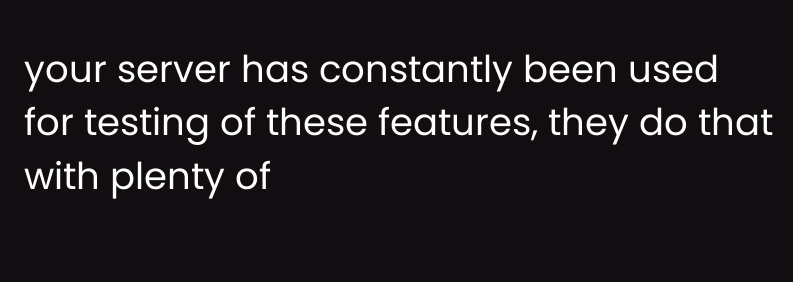your server has constantly been used for testing of these features, they do that with plenty of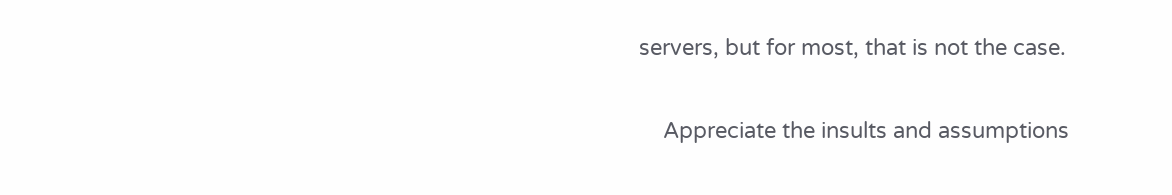servers, but for most, that is not the case.

    Appreciate the insults and assumptions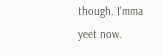though. I'mma yeet now.